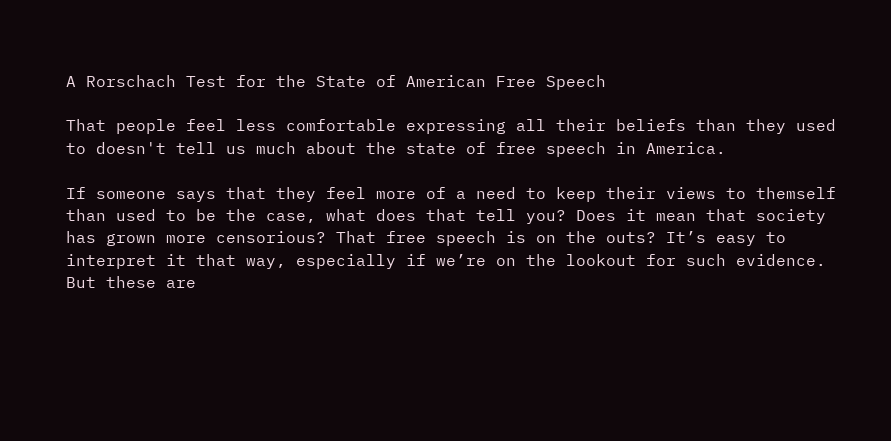A Rorschach Test for the State of American Free Speech

That people feel less comfortable expressing all their beliefs than they used to doesn't tell us much about the state of free speech in America.

If someone says that they feel more of a need to keep their views to themself than used to be the case, what does that tell you? Does it mean that society has grown more censorious? That free speech is on the outs? It’s easy to interpret it that way, especially if we’re on the lookout for such evidence. But these are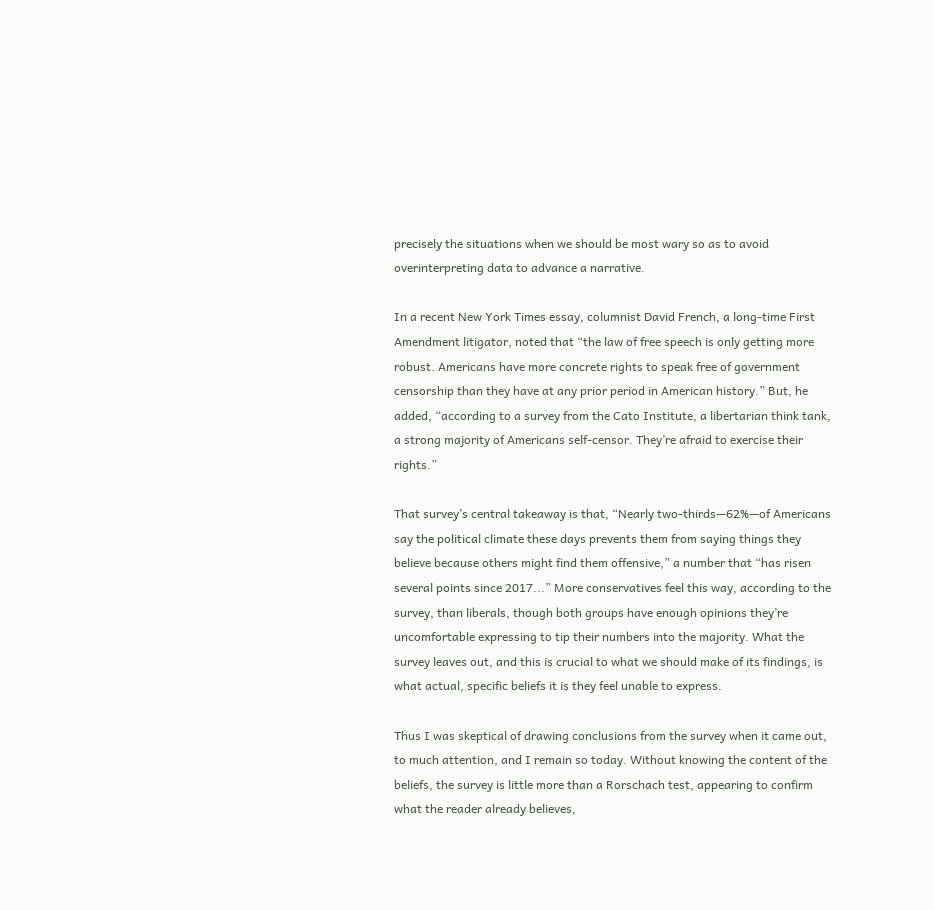precisely the situations when we should be most wary so as to avoid overinterpreting data to advance a narrative.

In a recent New York Times essay, columnist David French, a long-time First Amendment litigator, noted that “the law of free speech is only getting more robust. Americans have more concrete rights to speak free of government censorship than they have at any prior period in American history.” But, he added, “according to a survey from the Cato Institute, a libertarian think tank, a strong majority of Americans self-censor. They’re afraid to exercise their rights.”

That survey’s central takeaway is that, “Nearly two-thirds—62%—of Americans say the political climate these days prevents them from saying things they believe because others might find them offensive,” a number that “has risen several points since 2017...” More conservatives feel this way, according to the survey, than liberals, though both groups have enough opinions they’re uncomfortable expressing to tip their numbers into the majority. What the survey leaves out, and this is crucial to what we should make of its findings, is what actual, specific beliefs it is they feel unable to express.

Thus I was skeptical of drawing conclusions from the survey when it came out, to much attention, and I remain so today. Without knowing the content of the beliefs, the survey is little more than a Rorschach test, appearing to confirm what the reader already believes,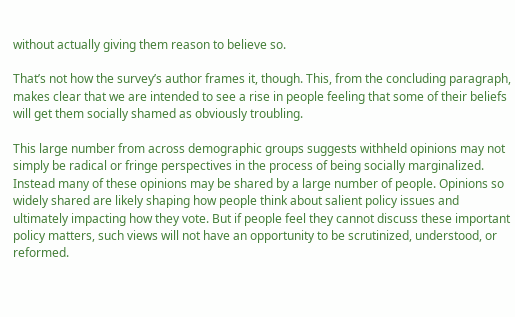without actually giving them reason to believe so.

That’s not how the survey’s author frames it, though. This, from the concluding paragraph, makes clear that we are intended to see a rise in people feeling that some of their beliefs will get them socially shamed as obviously troubling.

This large number from across demographic groups suggests withheld opinions may not simply be radical or fringe perspectives in the process of being socially marginalized. Instead many of these opinions may be shared by a large number of people. Opinions so widely shared are likely shaping how people think about salient policy issues and ultimately impacting how they vote. But if people feel they cannot discuss these important policy matters, such views will not have an opportunity to be scrutinized, understood, or reformed.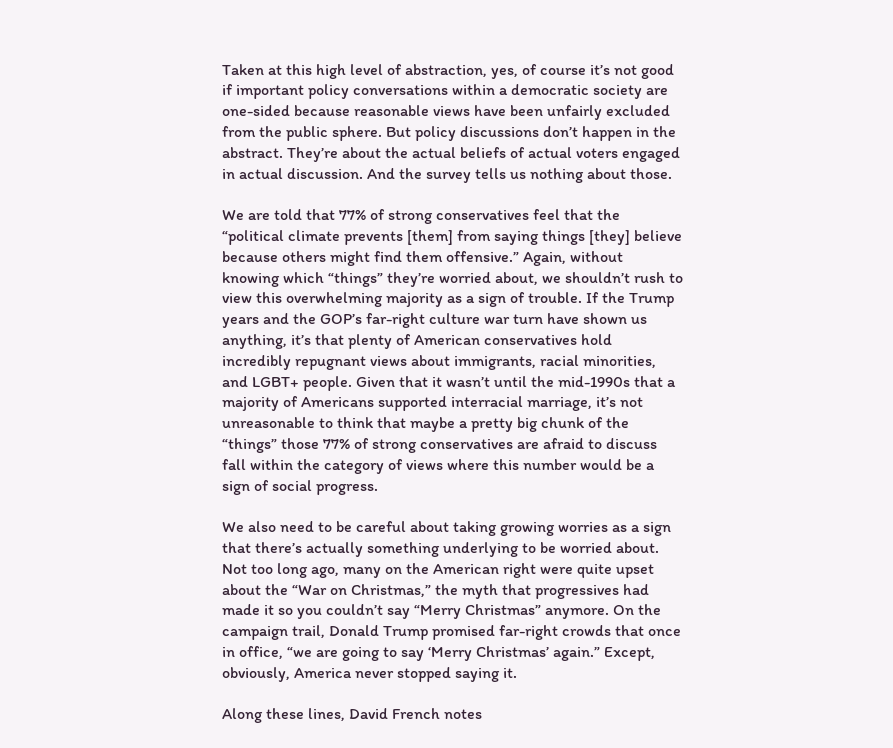Taken at this high level of abstraction, yes, of course it’s not good if important policy conversations within a democratic society are one-sided because reasonable views have been unfairly excluded from the public sphere. But policy discussions don’t happen in the abstract. They’re about the actual beliefs of actual voters engaged in actual discussion. And the survey tells us nothing about those.

We are told that 77% of strong conservatives feel that the “political climate prevents [them] from saying things [they] believe because others might find them offensive.” Again, without knowing which “things” they’re worried about, we shouldn’t rush to view this overwhelming majority as a sign of trouble. If the Trump years and the GOP’s far-right culture war turn have shown us anything, it’s that plenty of American conservatives hold incredibly repugnant views about immigrants, racial minorities, and LGBT+ people. Given that it wasn’t until the mid-1990s that a majority of Americans supported interracial marriage, it’s not unreasonable to think that maybe a pretty big chunk of the “things” those 77% of strong conservatives are afraid to discuss fall within the category of views where this number would be a sign of social progress.

We also need to be careful about taking growing worries as a sign that there’s actually something underlying to be worried about. Not too long ago, many on the American right were quite upset about the “War on Christmas,” the myth that progressives had made it so you couldn’t say “Merry Christmas” anymore. On the campaign trail, Donald Trump promised far-right crowds that once in office, “we are going to say ‘Merry Christmas’ again.” Except, obviously, America never stopped saying it.

Along these lines, David French notes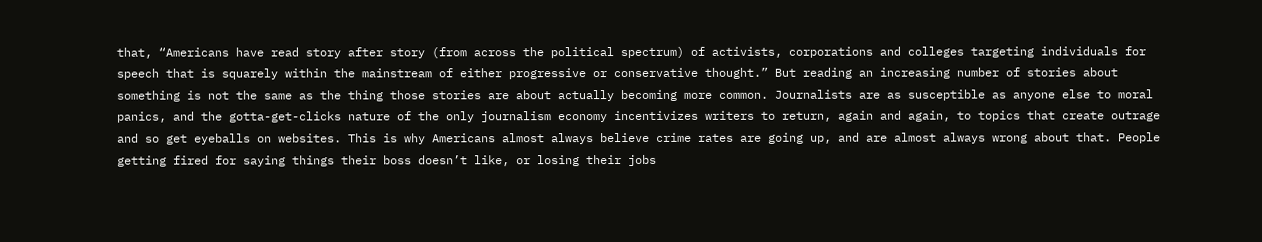that, “Americans have read story after story (from across the political spectrum) of activists, corporations and colleges targeting individuals for speech that is squarely within the mainstream of either progressive or conservative thought.” But reading an increasing number of stories about something is not the same as the thing those stories are about actually becoming more common. Journalists are as susceptible as anyone else to moral panics, and the gotta-get-clicks nature of the only journalism economy incentivizes writers to return, again and again, to topics that create outrage and so get eyeballs on websites. This is why Americans almost always believe crime rates are going up, and are almost always wrong about that. People getting fired for saying things their boss doesn’t like, or losing their jobs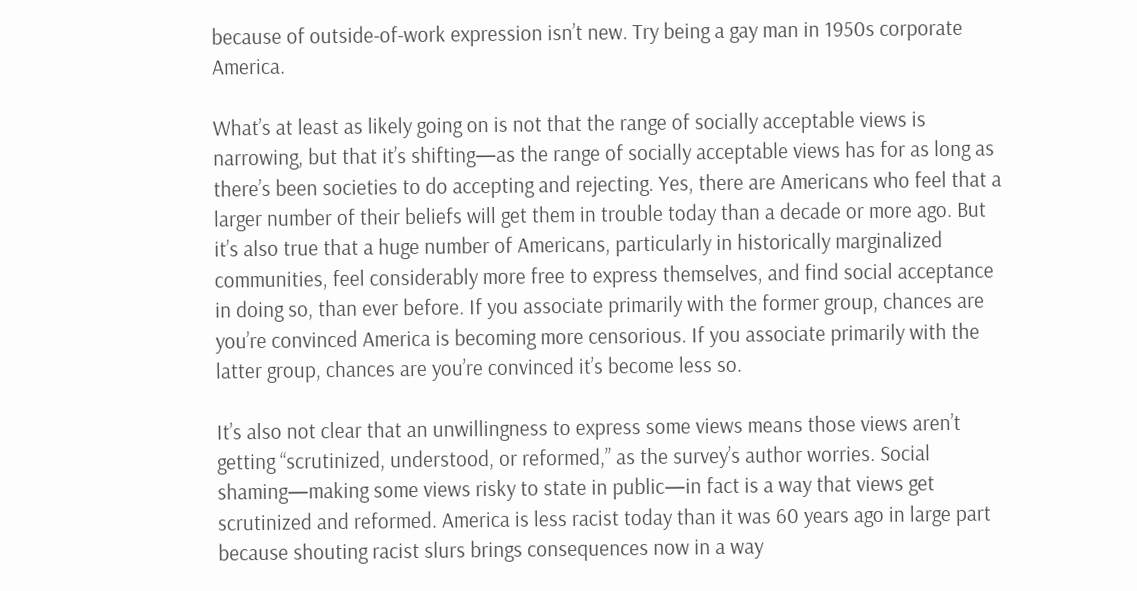because of outside-of-work expression isn’t new. Try being a gay man in 1950s corporate America.

What’s at least as likely going on is not that the range of socially acceptable views is narrowing, but that it’s shifting—as the range of socially acceptable views has for as long as there’s been societies to do accepting and rejecting. Yes, there are Americans who feel that a larger number of their beliefs will get them in trouble today than a decade or more ago. But it’s also true that a huge number of Americans, particularly in historically marginalized communities, feel considerably more free to express themselves, and find social acceptance in doing so, than ever before. If you associate primarily with the former group, chances are you’re convinced America is becoming more censorious. If you associate primarily with the latter group, chances are you’re convinced it’s become less so.

It’s also not clear that an unwillingness to express some views means those views aren’t getting “scrutinized, understood, or reformed,” as the survey’s author worries. Social shaming—making some views risky to state in public—in fact is a way that views get scrutinized and reformed. America is less racist today than it was 60 years ago in large part because shouting racist slurs brings consequences now in a way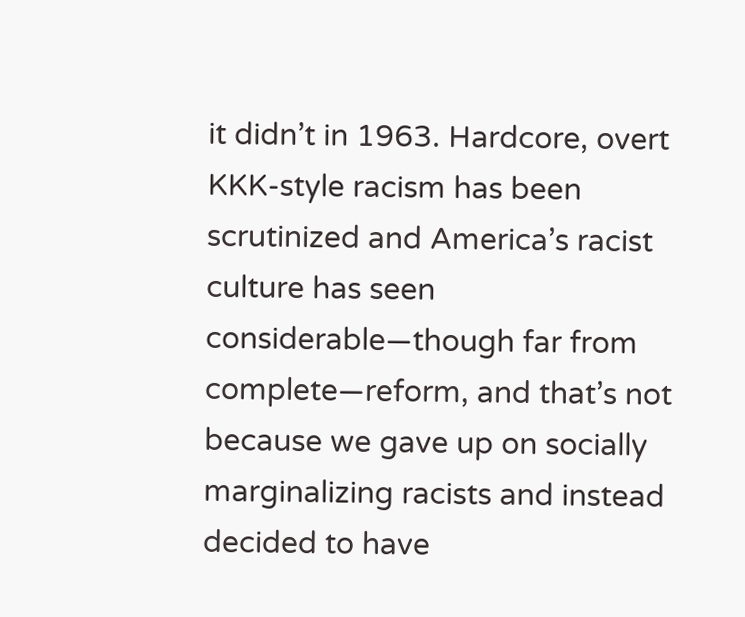it didn’t in 1963. Hardcore, overt KKK-style racism has been scrutinized and America’s racist culture has seen considerable—though far from complete—reform, and that’s not because we gave up on socially marginalizing racists and instead decided to have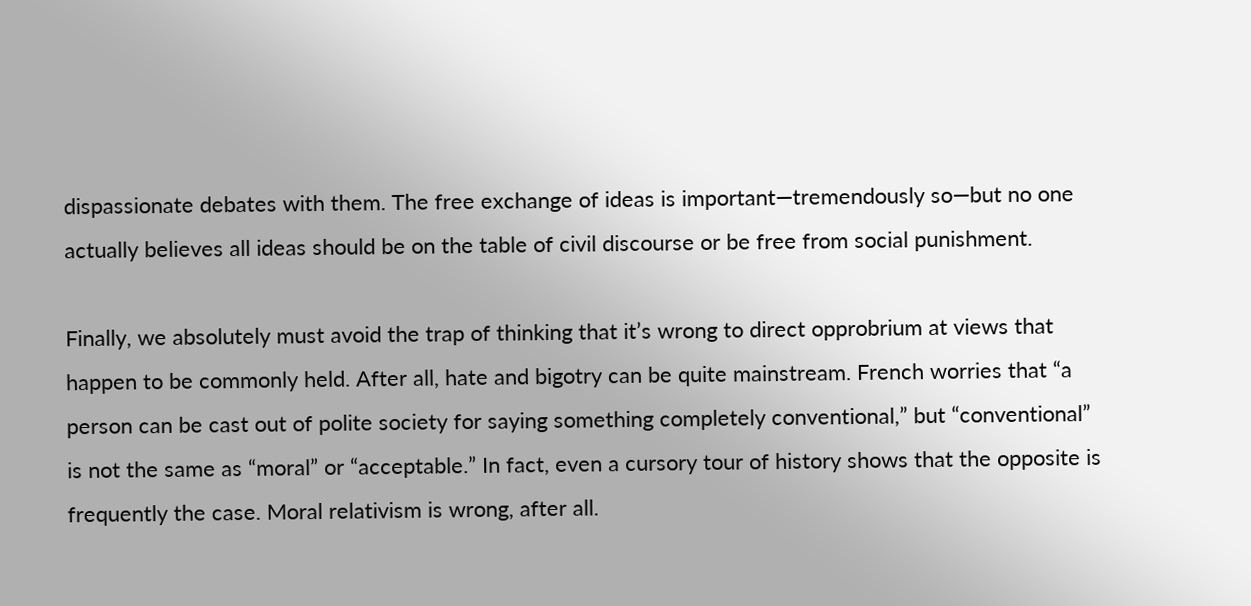dispassionate debates with them. The free exchange of ideas is important—tremendously so—but no one actually believes all ideas should be on the table of civil discourse or be free from social punishment.

Finally, we absolutely must avoid the trap of thinking that it’s wrong to direct opprobrium at views that happen to be commonly held. After all, hate and bigotry can be quite mainstream. French worries that “a person can be cast out of polite society for saying something completely conventional,” but “conventional” is not the same as “moral” or “acceptable.” In fact, even a cursory tour of history shows that the opposite is frequently the case. Moral relativism is wrong, after all.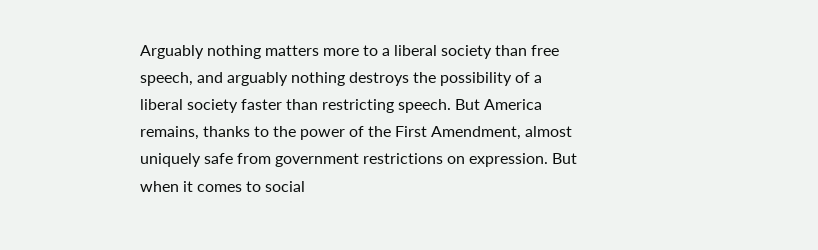Arguably nothing matters more to a liberal society than free speech, and arguably nothing destroys the possibility of a liberal society faster than restricting speech. But America remains, thanks to the power of the First Amendment, almost uniquely safe from government restrictions on expression. But when it comes to social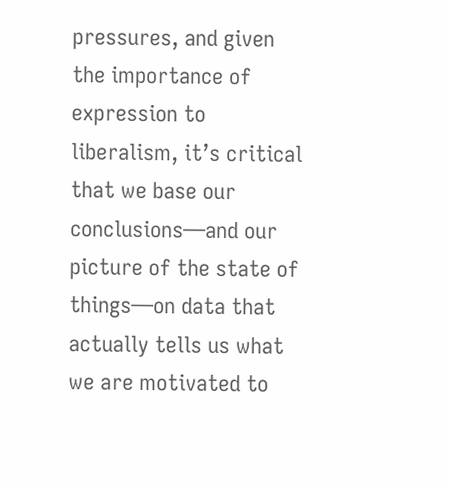pressures, and given the importance of expression to liberalism, it’s critical that we base our conclusions—and our picture of the state of things—on data that actually tells us what we are motivated to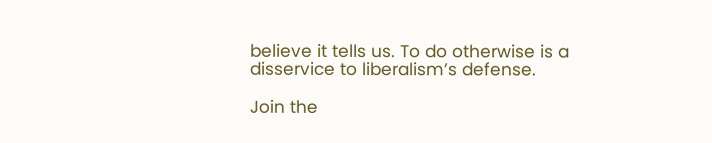believe it tells us. To do otherwise is a disservice to liberalism’s defense.

Join the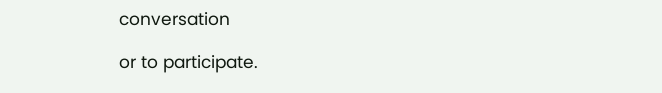conversation

or to participate.